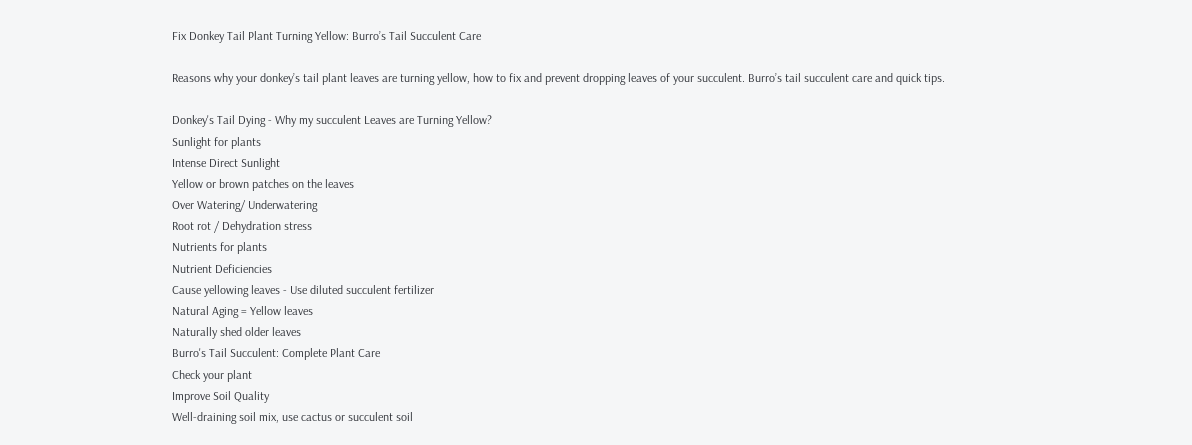Fix Donkey Tail Plant Turning Yellow: Burro’s Tail Succulent Care

Reasons why your donkey’s tail plant leaves are turning yellow, how to fix and prevent dropping leaves of your succulent. Burro’s tail succulent care and quick tips.

Donkey's Tail Dying - Why my succulent Leaves are Turning Yellow?
Sunlight for plants
Intense Direct Sunlight
Yellow or brown patches on the leaves
Over Watering/ Underwatering
Root rot / Dehydration stress
Nutrients for plants
Nutrient Deficiencies
Cause yellowing leaves - Use diluted succulent fertilizer
Natural Aging = Yellow leaves
Naturally shed older leaves
Burro's Tail Succulent: Complete Plant Care
Check your plant
Improve Soil Quality
Well-draining soil mix, use cactus or succulent soil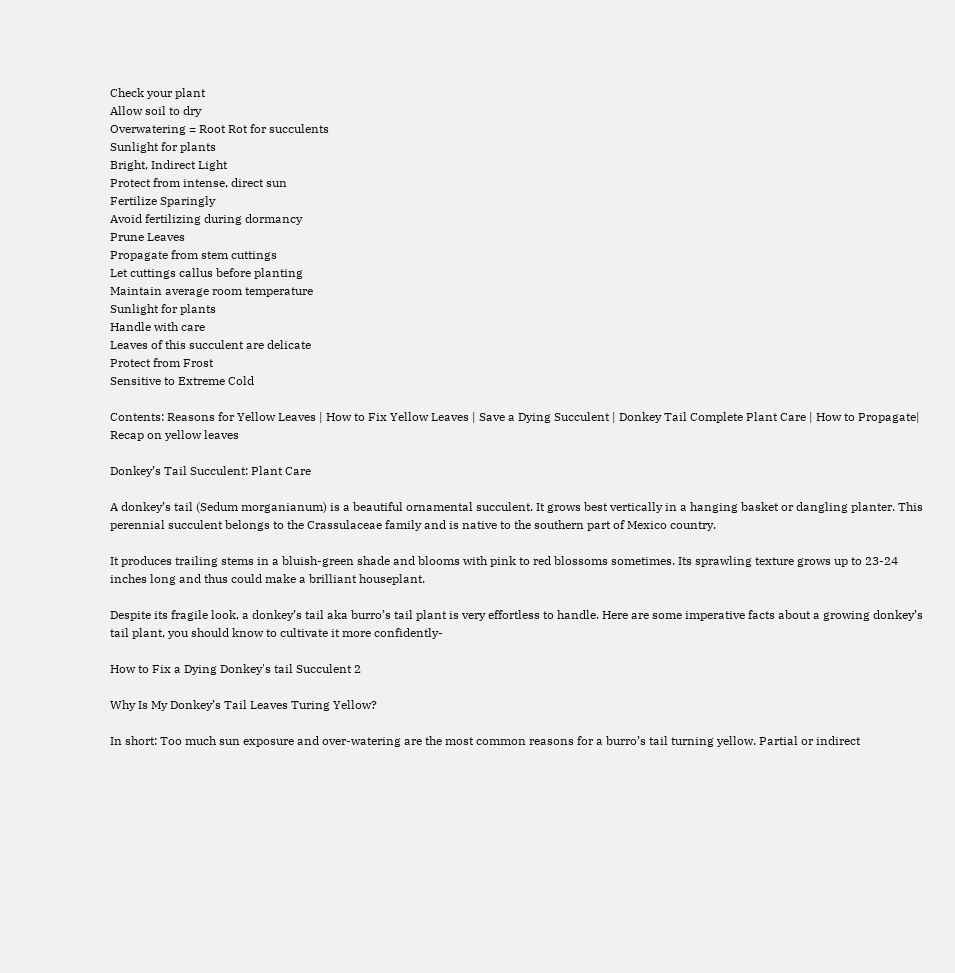Check your plant
Allow soil to dry
Overwatering = Root Rot for succulents
Sunlight for plants
Bright, Indirect Light
Protect from intense, direct sun
Fertilize Sparingly
Avoid fertilizing during dormancy
Prune Leaves
Propagate from stem cuttings
Let cuttings callus before planting
Maintain average room temperature
Sunlight for plants
Handle with care
Leaves of this succulent are delicate
Protect from Frost
Sensitive to Extreme Cold

Contents: Reasons for Yellow Leaves | How to Fix Yellow Leaves | Save a Dying Succulent | Donkey Tail Complete Plant Care | How to Propagate| Recap on yellow leaves

Donkey’s Tail Succulent: Plant Care

A donkey’s tail (Sedum morganianum) is a beautiful ornamental succulent. It grows best vertically in a hanging basket or dangling planter. This perennial succulent belongs to the Crassulaceae family and is native to the southern part of Mexico country.

It produces trailing stems in a bluish-green shade and blooms with pink to red blossoms sometimes. Its sprawling texture grows up to 23-24 inches long and thus could make a brilliant houseplant.

Despite its fragile look, a donkey’s tail aka burro’s tail plant is very effortless to handle. Here are some imperative facts about a growing donkey’s tail plant, you should know to cultivate it more confidently-

How to Fix a Dying Donkey's tail Succulent 2

Why Is My Donkey’s Tail Leaves Turing Yellow?

In short: Too much sun exposure and over-watering are the most common reasons for a burro’s tail turning yellow. Partial or indirect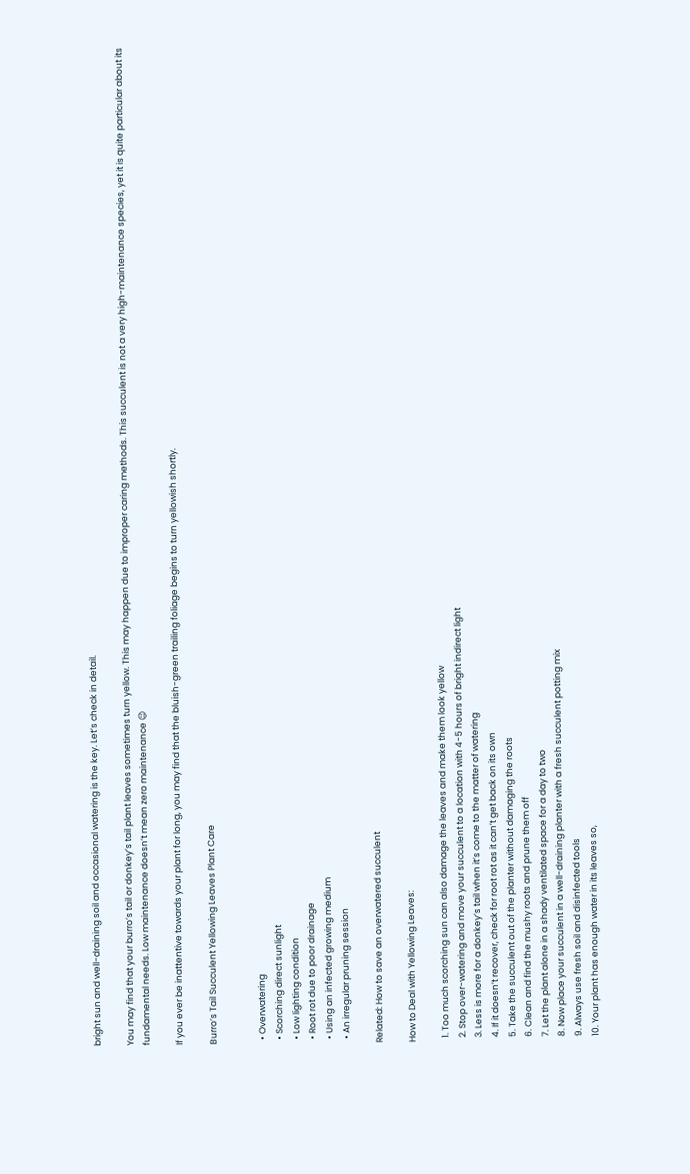bright sun and well-draining soil and occasional watering is the key. Let’s check in detail.

You may find that your burro’s tail or donkey’s tail plant leaves sometimes turn yellow. This may happen due to improper caring methods. This succulent is not a very high-maintenance species, yet it is quite particular about its fundamental needs. Low maintenance doesn’t mean zero maintenance 😉

If you ever be inattentive towards your plant for long, you may find that the bluish-green trailing foliage begins to turn yellowish shortly.

Burro’s Tail Succulent Yellowing Leaves Plant Care


  • Overwatering
  • Scorching direct sunlight
  • Low lighting condition
  • Root rot due to poor drainage
  • Using an infected growing medium
  • An irregular pruning session

Related: How to save an overwatered succulent

How to Deal with Yellowing Leaves:

  1. Too much scorching sun can also damage the leaves and make them look yellow
  2. Stop over-watering and move your succulent to a location with 4-5 hours of bright indirect light
  3. Less is more for a donkey’s tail when it’s come to the matter of watering
  4. If it doesn’t recover, check for root rot as it can’t get back on its own
  5. Take the succulent out of the planter without damaging the roots
  6. Clean and find the mushy roots and prune them off
  7. Let the plant alone in a shady ventilated space for a day to two
  8. Now place your succulent in a well-draining planter with a fresh succulent potting mix
  9. Always use fresh soil and disinfected tools
  10. Your plant has enough water in its leaves so,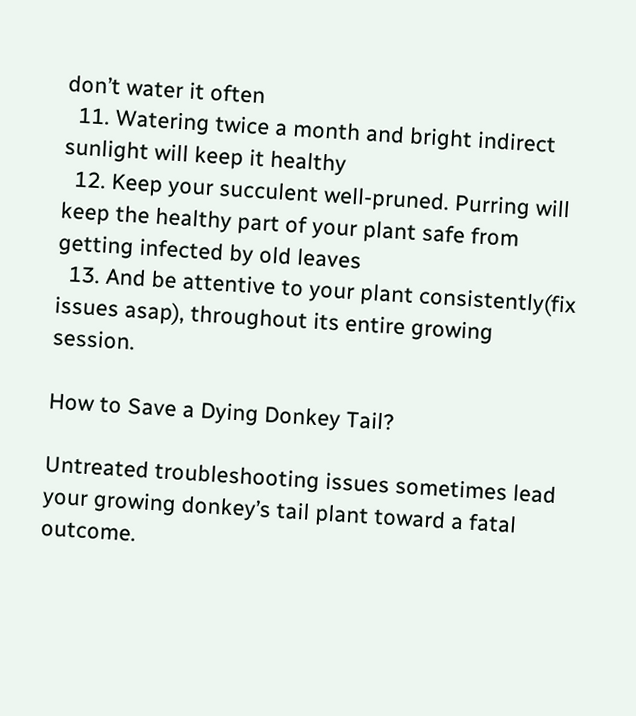don’t water it often
  11. Watering twice a month and bright indirect sunlight will keep it healthy
  12. Keep your succulent well-pruned. Purring will keep the healthy part of your plant safe from getting infected by old leaves
  13. And be attentive to your plant consistently(fix issues asap), throughout its entire growing session.

How to Save a Dying Donkey Tail?

Untreated troubleshooting issues sometimes lead your growing donkey’s tail plant toward a fatal outcome.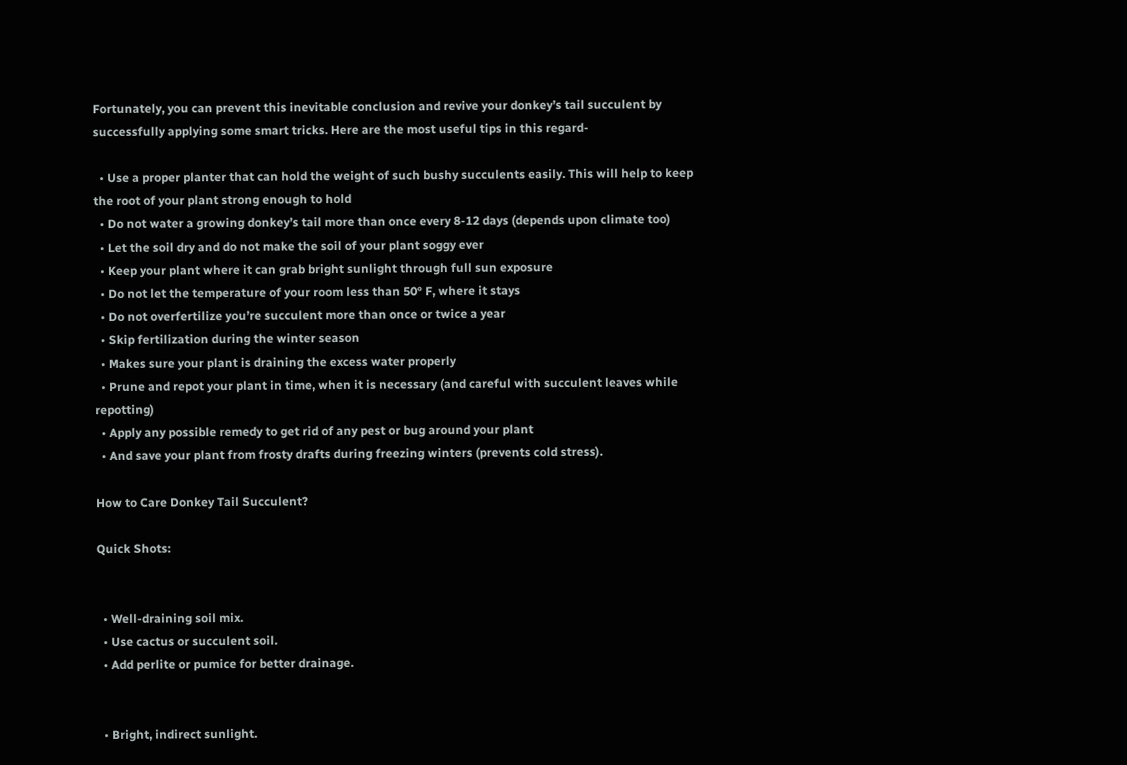Fortunately, you can prevent this inevitable conclusion and revive your donkey’s tail succulent by successfully applying some smart tricks. Here are the most useful tips in this regard-

  • Use a proper planter that can hold the weight of such bushy succulents easily. This will help to keep the root of your plant strong enough to hold
  • Do not water a growing donkey’s tail more than once every 8-12 days (depends upon climate too)
  • Let the soil dry and do not make the soil of your plant soggy ever
  • Keep your plant where it can grab bright sunlight through full sun exposure
  • Do not let the temperature of your room less than 50° F, where it stays
  • Do not overfertilize you’re succulent more than once or twice a year
  • Skip fertilization during the winter season
  • Makes sure your plant is draining the excess water properly
  • Prune and repot your plant in time, when it is necessary (and careful with succulent leaves while repotting)
  • Apply any possible remedy to get rid of any pest or bug around your plant
  • And save your plant from frosty drafts during freezing winters (prevents cold stress).

How to Care Donkey Tail Succulent?

Quick Shots:


  • Well-draining soil mix.
  • Use cactus or succulent soil.
  • Add perlite or pumice for better drainage.


  • Bright, indirect sunlight.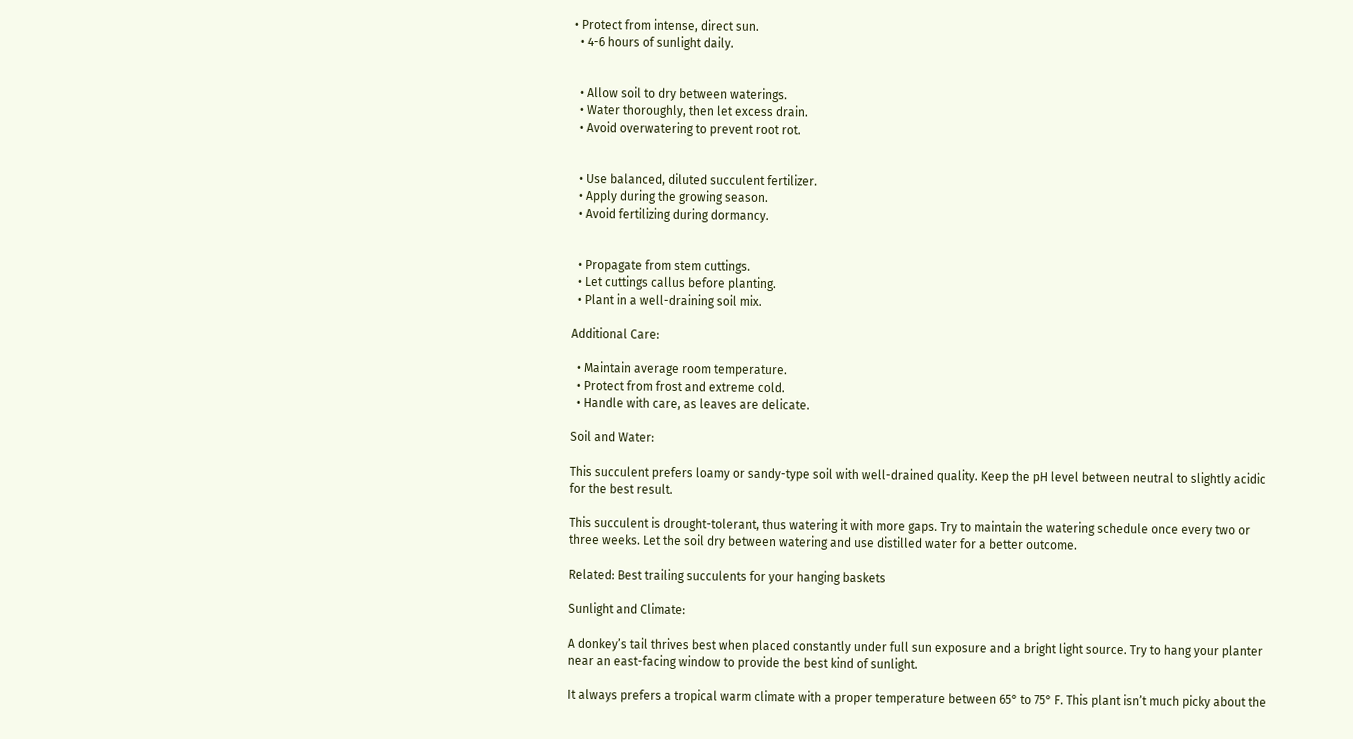• Protect from intense, direct sun.
  • 4-6 hours of sunlight daily.


  • Allow soil to dry between waterings.
  • Water thoroughly, then let excess drain.
  • Avoid overwatering to prevent root rot.


  • Use balanced, diluted succulent fertilizer.
  • Apply during the growing season.
  • Avoid fertilizing during dormancy.


  • Propagate from stem cuttings.
  • Let cuttings callus before planting.
  • Plant in a well-draining soil mix.

Additional Care:

  • Maintain average room temperature.
  • Protect from frost and extreme cold.
  • Handle with care, as leaves are delicate.

Soil and Water:

This succulent prefers loamy or sandy-type soil with well-drained quality. Keep the pH level between neutral to slightly acidic for the best result.

This succulent is drought-tolerant, thus watering it with more gaps. Try to maintain the watering schedule once every two or three weeks. Let the soil dry between watering and use distilled water for a better outcome.

Related: Best trailing succulents for your hanging baskets

Sunlight and Climate:

A donkey’s tail thrives best when placed constantly under full sun exposure and a bright light source. Try to hang your planter near an east-facing window to provide the best kind of sunlight.

It always prefers a tropical warm climate with a proper temperature between 65° to 75° F. This plant isn’t much picky about the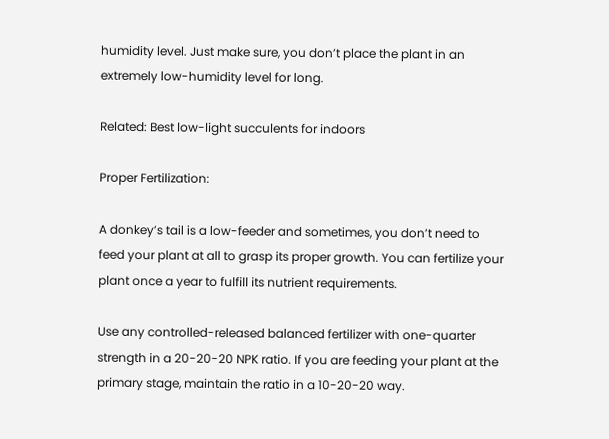humidity level. Just make sure, you don’t place the plant in an extremely low-humidity level for long.

Related: Best low-light succulents for indoors

Proper Fertilization:

A donkey’s tail is a low-feeder and sometimes, you don’t need to feed your plant at all to grasp its proper growth. You can fertilize your plant once a year to fulfill its nutrient requirements.

Use any controlled-released balanced fertilizer with one-quarter strength in a 20-20-20 NPK ratio. If you are feeding your plant at the primary stage, maintain the ratio in a 10-20-20 way.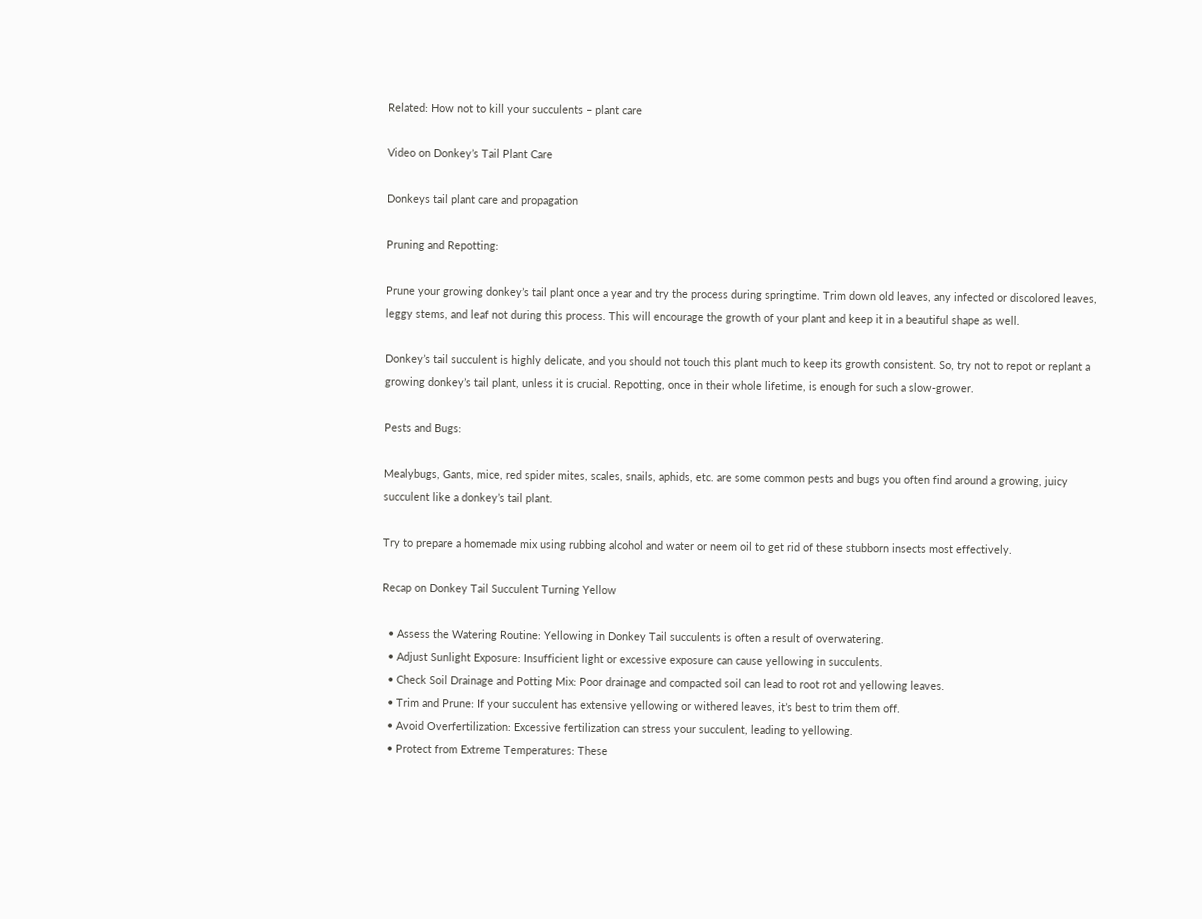Related: How not to kill your succulents – plant care

Video on Donkey’s Tail Plant Care

Donkeys tail plant care and propagation

Pruning and Repotting:

Prune your growing donkey’s tail plant once a year and try the process during springtime. Trim down old leaves, any infected or discolored leaves, leggy stems, and leaf not during this process. This will encourage the growth of your plant and keep it in a beautiful shape as well.

Donkey’s tail succulent is highly delicate, and you should not touch this plant much to keep its growth consistent. So, try not to repot or replant a growing donkey’s tail plant, unless it is crucial. Repotting, once in their whole lifetime, is enough for such a slow-grower.

Pests and Bugs:

Mealybugs, Gants, mice, red spider mites, scales, snails, aphids, etc. are some common pests and bugs you often find around a growing, juicy succulent like a donkey’s tail plant.

Try to prepare a homemade mix using rubbing alcohol and water or neem oil to get rid of these stubborn insects most effectively.

Recap on Donkey Tail Succulent Turning Yellow

  • Assess the Watering Routine: Yellowing in Donkey Tail succulents is often a result of overwatering.
  • Adjust Sunlight Exposure: Insufficient light or excessive exposure can cause yellowing in succulents.
  • Check Soil Drainage and Potting Mix: Poor drainage and compacted soil can lead to root rot and yellowing leaves.
  • Trim and Prune: If your succulent has extensive yellowing or withered leaves, it’s best to trim them off.
  • Avoid Overfertilization: Excessive fertilization can stress your succulent, leading to yellowing.
  • Protect from Extreme Temperatures: These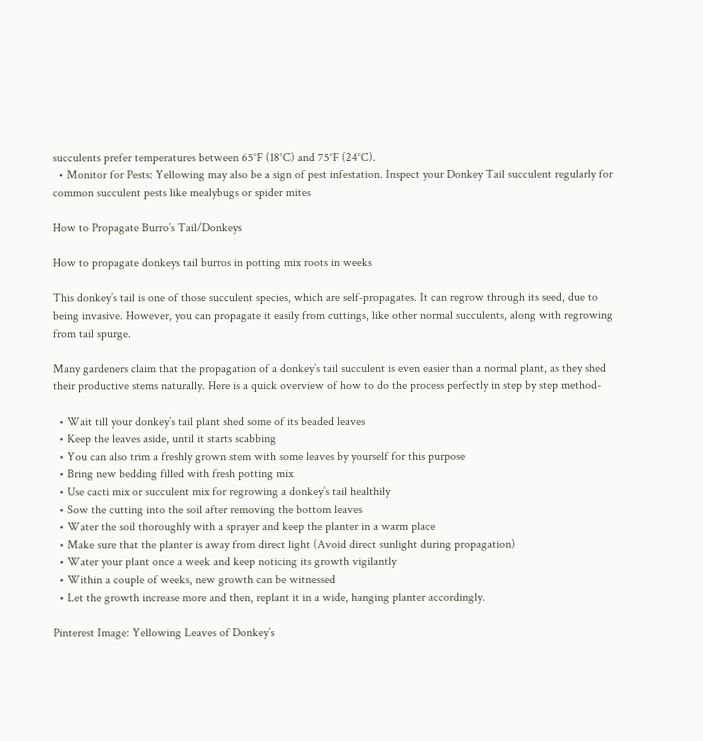succulents prefer temperatures between 65°F (18°C) and 75°F (24°C).
  • Monitor for Pests: Yellowing may also be a sign of pest infestation. Inspect your Donkey Tail succulent regularly for common succulent pests like mealybugs or spider mites

How to Propagate Burro’s Tail/Donkeys

How to propagate donkeys tail burros in potting mix roots in weeks

This donkey’s tail is one of those succulent species, which are self-propagates. It can regrow through its seed, due to being invasive. However, you can propagate it easily from cuttings, like other normal succulents, along with regrowing from tail spurge.

Many gardeners claim that the propagation of a donkey’s tail succulent is even easier than a normal plant, as they shed their productive stems naturally. Here is a quick overview of how to do the process perfectly in step by step method-

  • Wait till your donkey’s tail plant shed some of its beaded leaves
  • Keep the leaves aside, until it starts scabbing
  • You can also trim a freshly grown stem with some leaves by yourself for this purpose
  • Bring new bedding filled with fresh potting mix
  • Use cacti mix or succulent mix for regrowing a donkey’s tail healthily
  • Sow the cutting into the soil after removing the bottom leaves
  • Water the soil thoroughly with a sprayer and keep the planter in a warm place
  • Make sure that the planter is away from direct light (Avoid direct sunlight during propagation)
  • Water your plant once a week and keep noticing its growth vigilantly
  • Within a couple of weeks, new growth can be witnessed
  • Let the growth increase more and then, replant it in a wide, hanging planter accordingly.

Pinterest Image: Yellowing Leaves of Donkey’s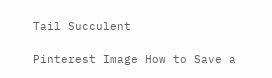Tail Succulent

Pinterest Image How to Save a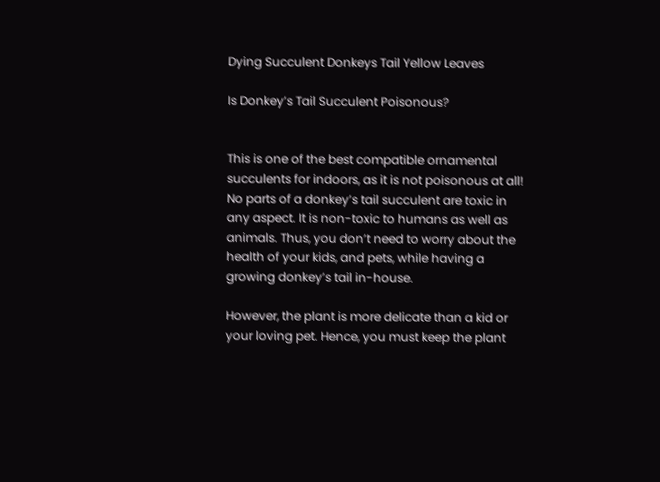Dying Succulent Donkeys Tail Yellow Leaves

Is Donkey’s Tail Succulent Poisonous?


This is one of the best compatible ornamental succulents for indoors, as it is not poisonous at all! No parts of a donkey’s tail succulent are toxic in any aspect. It is non-toxic to humans as well as animals. Thus, you don’t need to worry about the health of your kids, and pets, while having a growing donkey’s tail in-house.

However, the plant is more delicate than a kid or your loving pet. Hence, you must keep the plant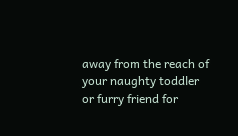away from the reach of your naughty toddler or furry friend for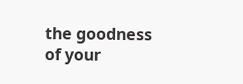the goodness of your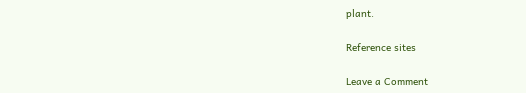plant.

Reference sites

Leave a Comment